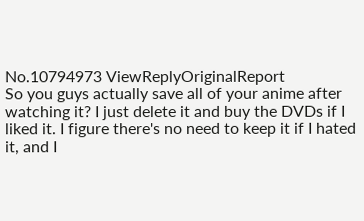No.10794973 ViewReplyOriginalReport
So you guys actually save all of your anime after watching it? I just delete it and buy the DVDs if I liked it. I figure there's no need to keep it if I hated it, and I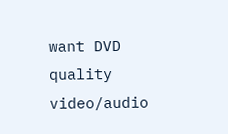want DVD quality video/audio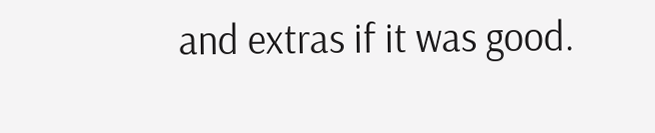and extras if it was good.